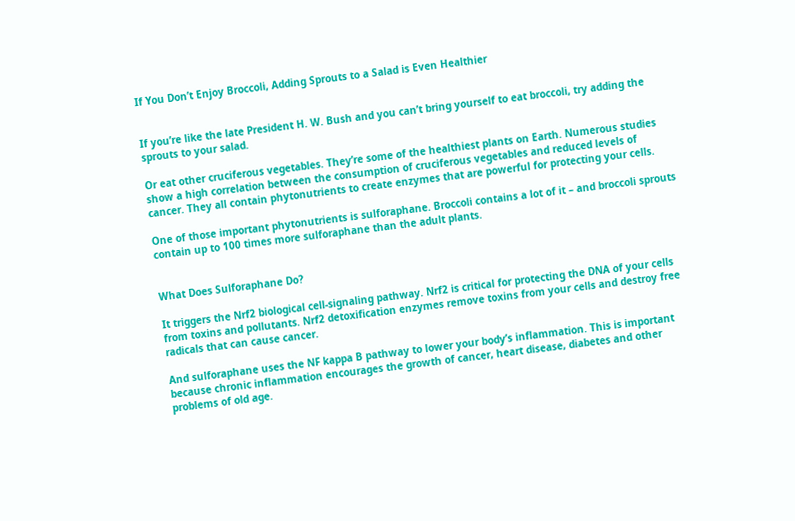If You Don’t Enjoy Broccoli, Adding Sprouts to a Salad is Even Healthier


If you’re like the late President H. W. Bush and you can’t bring yourself to eat broccoli, try adding the sprouts to your salad.

Or eat other cruciferous vegetables. They’re some of the healthiest plants on Earth. Numerous studies show a high correlation between the consumption of cruciferous vegetables and reduced levels of cancer. They all contain phytonutrients to create enzymes that are powerful for protecting your cells.

One of those important phytonutrients is sulforaphane. Broccoli contains a lot of it – and broccoli sprouts contain up to 100 times more sulforaphane than the adult plants.


What Does Sulforaphane Do?

It triggers the Nrf2 biological cell-signaling pathway. Nrf2 is critical for protecting the DNA of your cells from toxins and pollutants. Nrf2 detoxification enzymes remove toxins from your cells and destroy free radicals that can cause cancer.

And sulforaphane uses the NF kappa B pathway to lower your body’s inflammation. This is important because chronic inflammation encourages the growth of cancer, heart disease, diabetes and other problems of old age.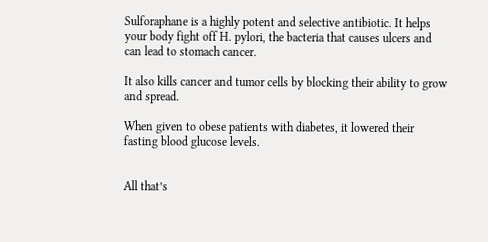Sulforaphane is a highly potent and selective antibiotic. It helps your body fight off H. pylori, the bacteria that causes ulcers and can lead to stomach cancer.

It also kills cancer and tumor cells by blocking their ability to grow and spread.

When given to obese patients with diabetes, it lowered their fasting blood glucose levels.


All that’s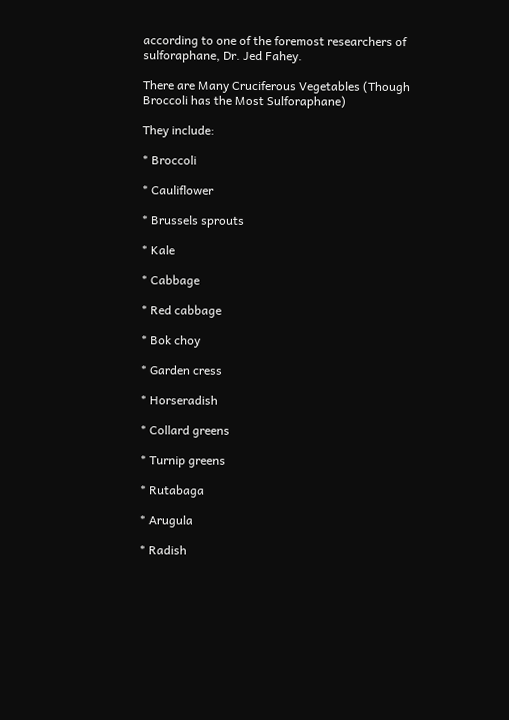according to one of the foremost researchers of sulforaphane, Dr. Jed Fahey.

There are Many Cruciferous Vegetables (Though Broccoli has the Most Sulforaphane)

They include:

* Broccoli

* Cauliflower

* Brussels sprouts

* Kale

* Cabbage

* Red cabbage

* Bok choy

* Garden cress

* Horseradish

* Collard greens

* Turnip greens

* Rutabaga

* Arugula

* Radish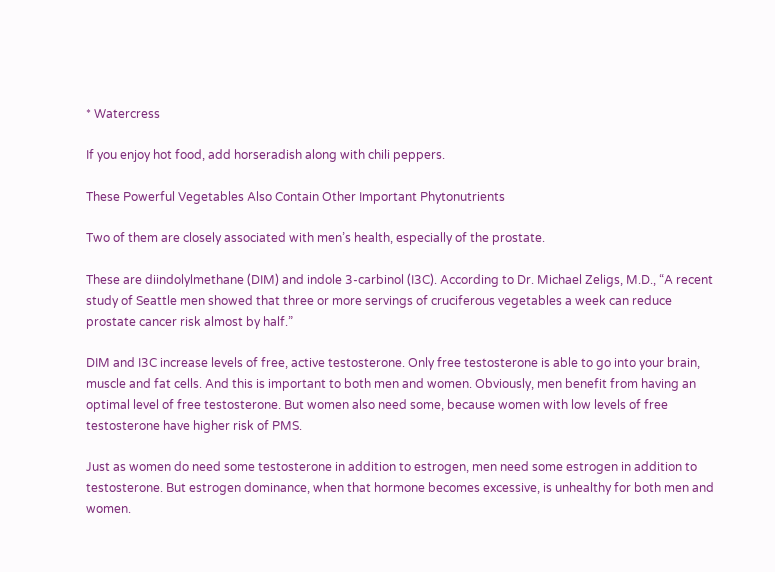* Watercress

If you enjoy hot food, add horseradish along with chili peppers.

These Powerful Vegetables Also Contain Other Important Phytonutrients

Two of them are closely associated with men’s health, especially of the prostate.

These are diindolylmethane (DIM) and indole 3-carbinol (I3C). According to Dr. Michael Zeligs, M.D., “A recent study of Seattle men showed that three or more servings of cruciferous vegetables a week can reduce prostate cancer risk almost by half.”

DIM and I3C increase levels of free, active testosterone. Only free testosterone is able to go into your brain, muscle and fat cells. And this is important to both men and women. Obviously, men benefit from having an optimal level of free testosterone. But women also need some, because women with low levels of free testosterone have higher risk of PMS.

Just as women do need some testosterone in addition to estrogen, men need some estrogen in addition to testosterone. But estrogen dominance, when that hormone becomes excessive, is unhealthy for both men and women.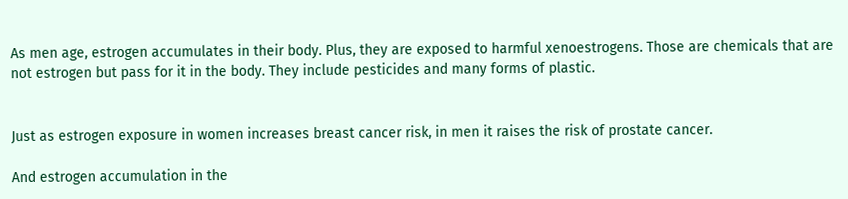As men age, estrogen accumulates in their body. Plus, they are exposed to harmful xenoestrogens. Those are chemicals that are not estrogen but pass for it in the body. They include pesticides and many forms of plastic.


Just as estrogen exposure in women increases breast cancer risk, in men it raises the risk of prostate cancer.

And estrogen accumulation in the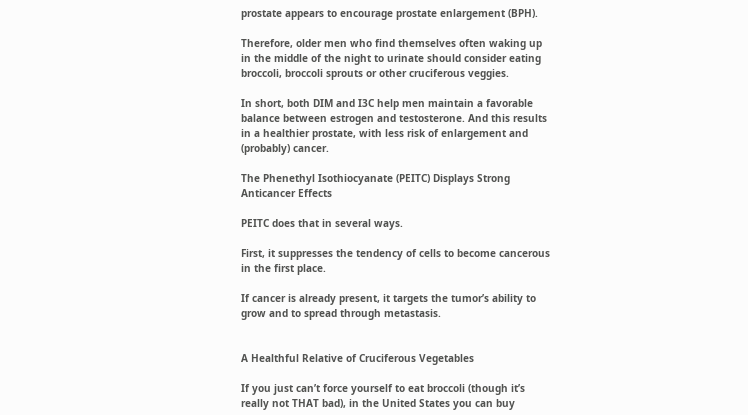prostate appears to encourage prostate enlargement (BPH).

Therefore, older men who find themselves often waking up in the middle of the night to urinate should consider eating broccoli, broccoli sprouts or other cruciferous veggies.

In short, both DIM and I3C help men maintain a favorable balance between estrogen and testosterone. And this results in a healthier prostate, with less risk of enlargement and (probably) cancer.

The Phenethyl Isothiocyanate (PEITC) Displays Strong Anticancer Effects

PEITC does that in several ways.

First, it suppresses the tendency of cells to become cancerous in the first place.

If cancer is already present, it targets the tumor’s ability to grow and to spread through metastasis.


A Healthful Relative of Cruciferous Vegetables

If you just can’t force yourself to eat broccoli (though it’s really not THAT bad), in the United States you can buy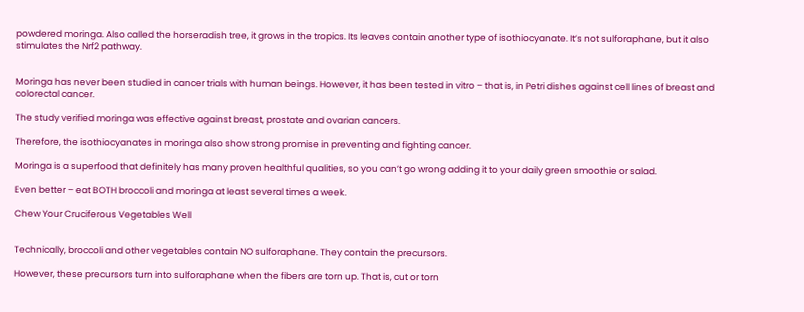powdered moringa. Also called the horseradish tree, it grows in the tropics. Its leaves contain another type of isothiocyanate. It’s not sulforaphane, but it also stimulates the Nrf2 pathway.


Moringa has never been studied in cancer trials with human beings. However, it has been tested in vitro – that is, in Petri dishes against cell lines of breast and colorectal cancer.

The study verified moringa was effective against breast, prostate and ovarian cancers.

Therefore, the isothiocyanates in moringa also show strong promise in preventing and fighting cancer.

Moringa is a superfood that definitely has many proven healthful qualities, so you can’t go wrong adding it to your daily green smoothie or salad.

Even better – eat BOTH broccoli and moringa at least several times a week.

Chew Your Cruciferous Vegetables Well


Technically, broccoli and other vegetables contain NO sulforaphane. They contain the precursors.

However, these precursors turn into sulforaphane when the fibers are torn up. That is, cut or torn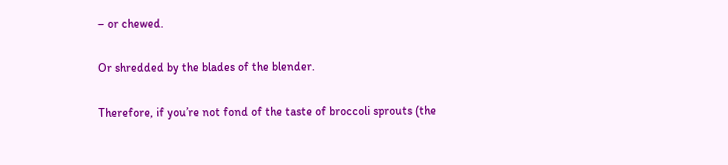– or chewed.

Or shredded by the blades of the blender.

Therefore, if you’re not fond of the taste of broccoli sprouts (the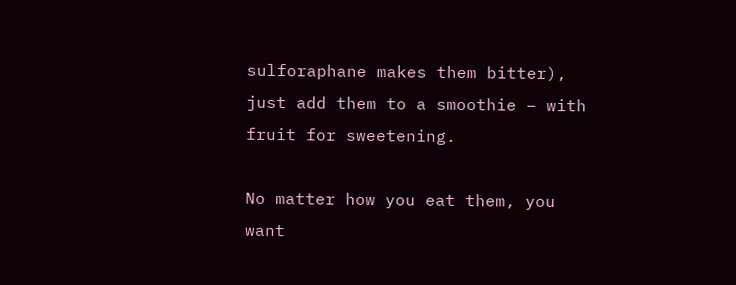sulforaphane makes them bitter), just add them to a smoothie – with fruit for sweetening.

No matter how you eat them, you want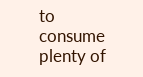to consume plenty of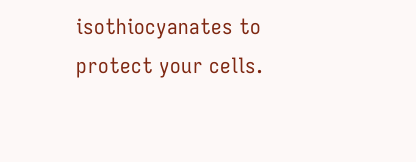isothiocyanates to protect your cells.